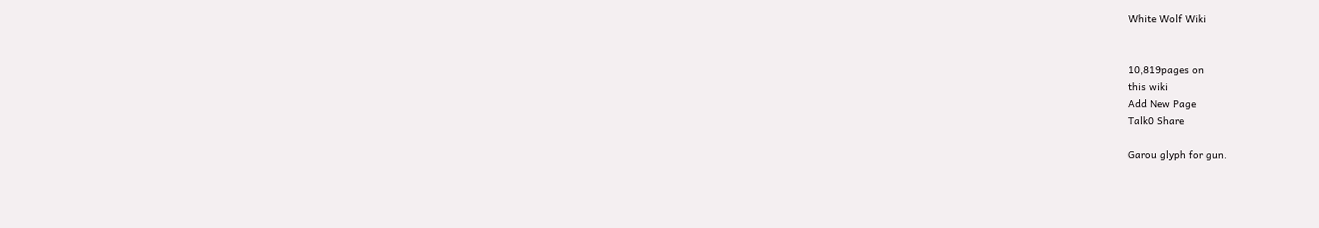White Wolf Wiki


10,819pages on
this wiki
Add New Page
Talk0 Share

Garou glyph for gun.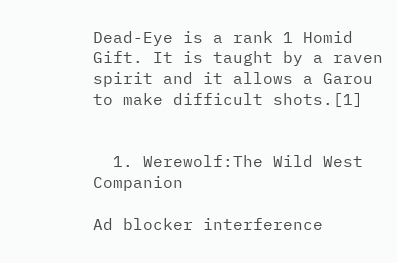Dead-Eye is a rank 1 Homid Gift. It is taught by a raven spirit and it allows a Garou to make difficult shots.[1]


  1. Werewolf:The Wild West Companion

Ad blocker interference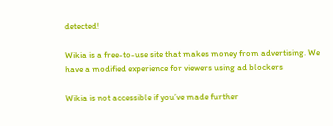detected!

Wikia is a free-to-use site that makes money from advertising. We have a modified experience for viewers using ad blockers

Wikia is not accessible if you’ve made further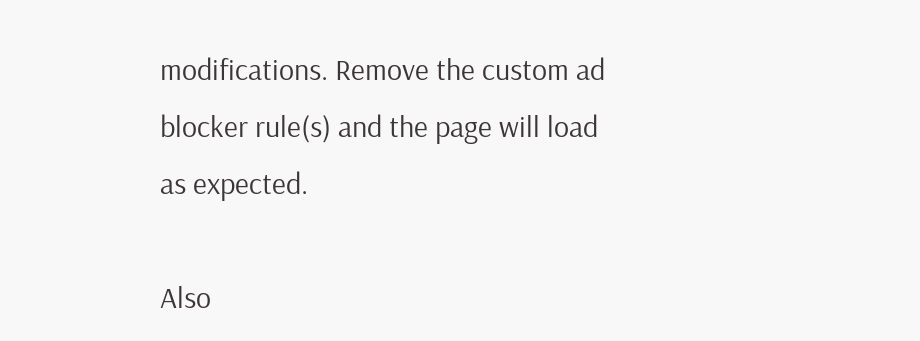modifications. Remove the custom ad blocker rule(s) and the page will load as expected.

Also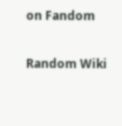on Fandom

Random Wiki